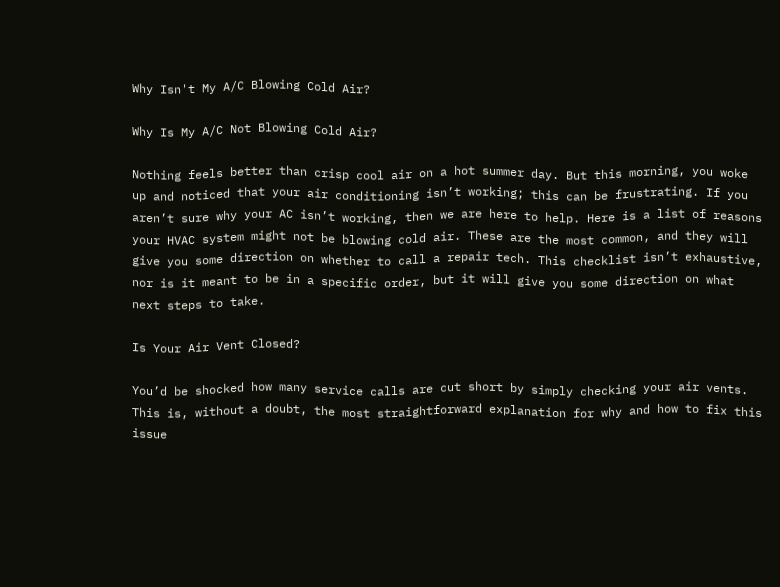Why Isn't My A/C Blowing Cold Air?

Why Is My A/C Not Blowing Cold Air?

Nothing feels better than crisp cool air on a hot summer day. But this morning, you woke up and noticed that your air conditioning isn’t working; this can be frustrating. If you aren’t sure why your AC isn’t working, then we are here to help. Here is a list of reasons your HVAC system might not be blowing cold air. These are the most common, and they will give you some direction on whether to call a repair tech. This checklist isn’t exhaustive, nor is it meant to be in a specific order, but it will give you some direction on what next steps to take.

Is Your Air Vent Closed?

You’d be shocked how many service calls are cut short by simply checking your air vents. This is, without a doubt, the most straightforward explanation for why and how to fix this issue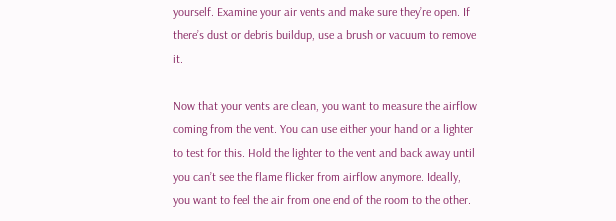yourself. Examine your air vents and make sure they’re open. If there’s dust or debris buildup, use a brush or vacuum to remove it.

Now that your vents are clean, you want to measure the airflow coming from the vent. You can use either your hand or a lighter to test for this. Hold the lighter to the vent and back away until you can’t see the flame flicker from airflow anymore. Ideally, you want to feel the air from one end of the room to the other.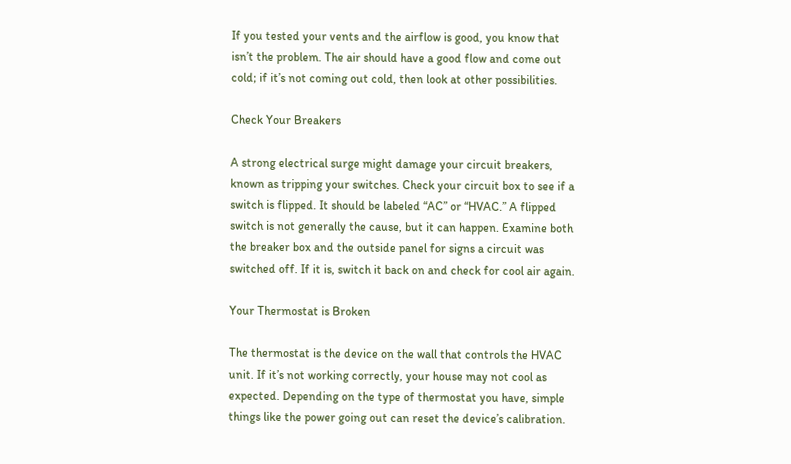If you tested your vents and the airflow is good, you know that isn’t the problem. The air should have a good flow and come out cold; if it’s not coming out cold, then look at other possibilities.

Check Your Breakers

A strong electrical surge might damage your circuit breakers, known as tripping your switches. Check your circuit box to see if a switch is flipped. It should be labeled “AC” or “HVAC.” A flipped switch is not generally the cause, but it can happen. Examine both the breaker box and the outside panel for signs a circuit was switched off. If it is, switch it back on and check for cool air again.

Your Thermostat is Broken

The thermostat is the device on the wall that controls the HVAC unit. If it’s not working correctly, your house may not cool as expected. Depending on the type of thermostat you have, simple things like the power going out can reset the device’s calibration.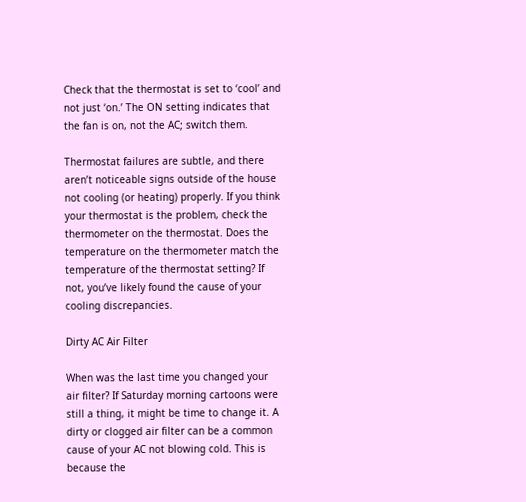Check that the thermostat is set to ‘cool’ and not just ‘on.’ The ON setting indicates that the fan is on, not the AC; switch them.

Thermostat failures are subtle, and there aren’t noticeable signs outside of the house not cooling (or heating) properly. If you think your thermostat is the problem, check the thermometer on the thermostat. Does the temperature on the thermometer match the temperature of the thermostat setting? If not, you’ve likely found the cause of your cooling discrepancies.

Dirty AC Air Filter

When was the last time you changed your air filter? If Saturday morning cartoons were still a thing, it might be time to change it. A dirty or clogged air filter can be a common cause of your AC not blowing cold. This is because the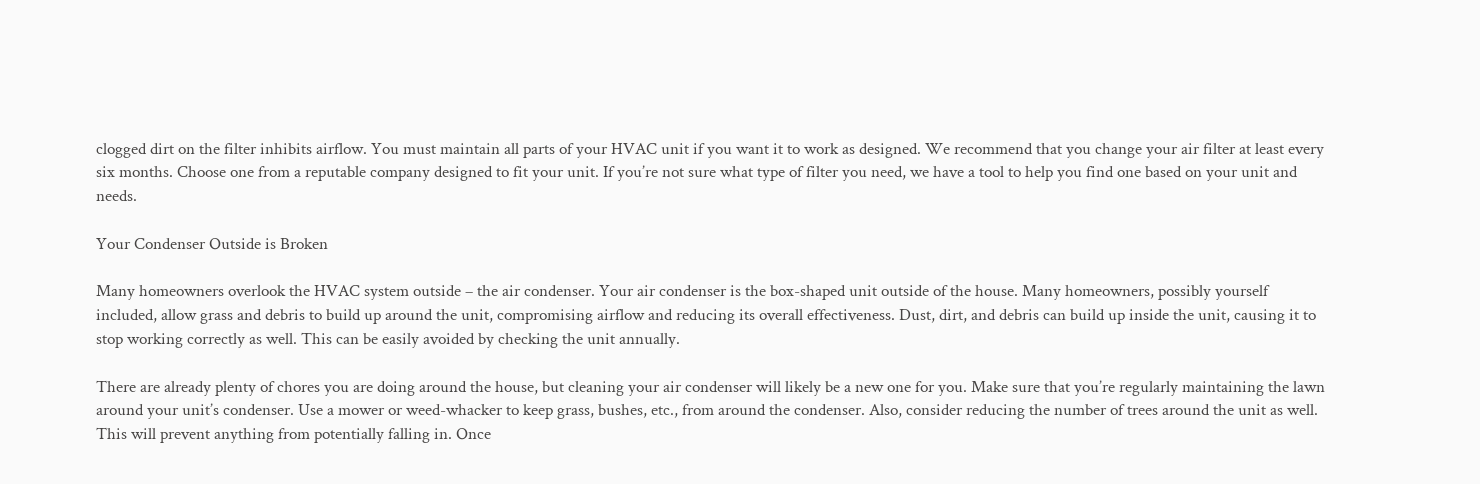clogged dirt on the filter inhibits airflow. You must maintain all parts of your HVAC unit if you want it to work as designed. We recommend that you change your air filter at least every six months. Choose one from a reputable company designed to fit your unit. If you’re not sure what type of filter you need, we have a tool to help you find one based on your unit and needs.

Your Condenser Outside is Broken

Many homeowners overlook the HVAC system outside – the air condenser. Your air condenser is the box-shaped unit outside of the house. Many homeowners, possibly yourself included, allow grass and debris to build up around the unit, compromising airflow and reducing its overall effectiveness. Dust, dirt, and debris can build up inside the unit, causing it to stop working correctly as well. This can be easily avoided by checking the unit annually.

There are already plenty of chores you are doing around the house, but cleaning your air condenser will likely be a new one for you. Make sure that you’re regularly maintaining the lawn around your unit’s condenser. Use a mower or weed-whacker to keep grass, bushes, etc., from around the condenser. Also, consider reducing the number of trees around the unit as well. This will prevent anything from potentially falling in. Once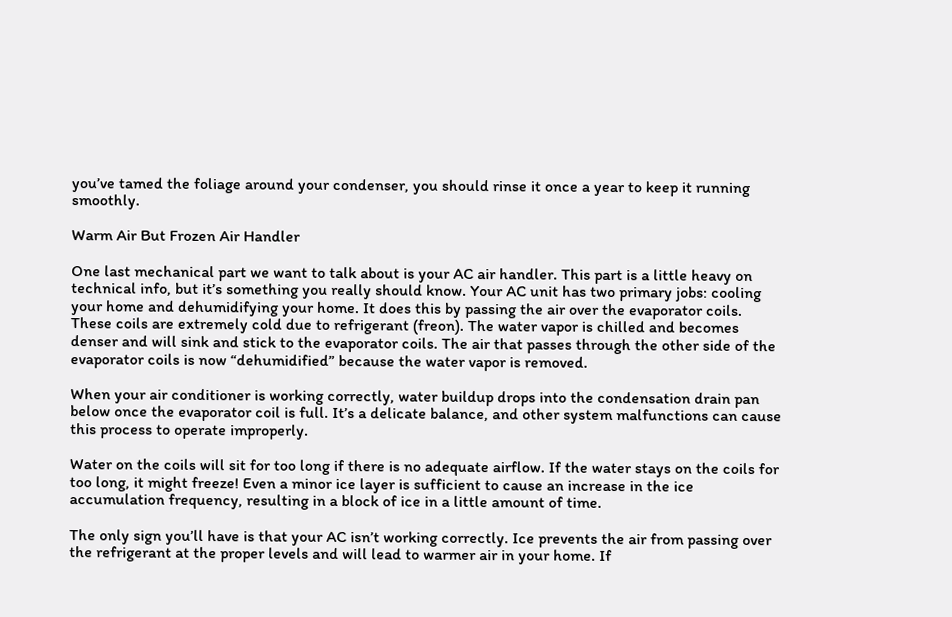you’ve tamed the foliage around your condenser, you should rinse it once a year to keep it running smoothly.

Warm Air But Frozen Air Handler

One last mechanical part we want to talk about is your AC air handler. This part is a little heavy on technical info, but it’s something you really should know. Your AC unit has two primary jobs: cooling your home and dehumidifying your home. It does this by passing the air over the evaporator coils. These coils are extremely cold due to refrigerant (freon). The water vapor is chilled and becomes denser and will sink and stick to the evaporator coils. The air that passes through the other side of the evaporator coils is now “dehumidified” because the water vapor is removed.

When your air conditioner is working correctly, water buildup drops into the condensation drain pan below once the evaporator coil is full. It’s a delicate balance, and other system malfunctions can cause this process to operate improperly.

Water on the coils will sit for too long if there is no adequate airflow. If the water stays on the coils for too long, it might freeze! Even a minor ice layer is sufficient to cause an increase in the ice accumulation frequency, resulting in a block of ice in a little amount of time.

The only sign you’ll have is that your AC isn’t working correctly. Ice prevents the air from passing over the refrigerant at the proper levels and will lead to warmer air in your home. If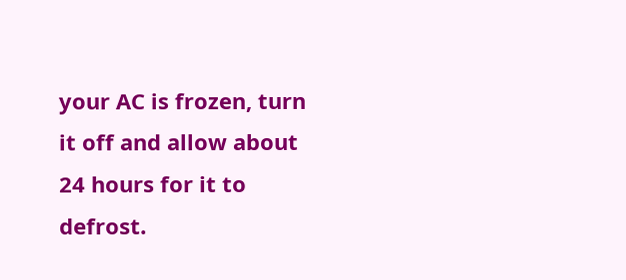your AC is frozen, turn it off and allow about 24 hours for it to defrost.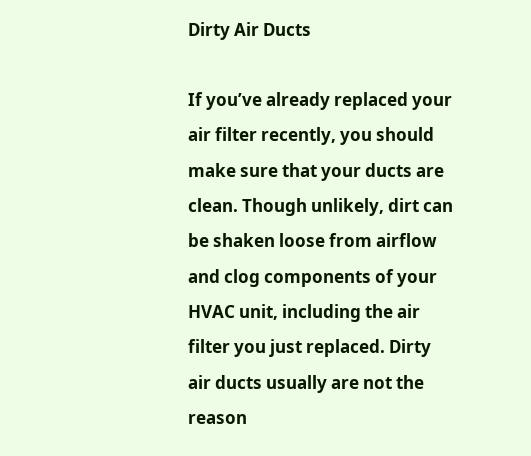Dirty Air Ducts

If you’ve already replaced your air filter recently, you should make sure that your ducts are clean. Though unlikely, dirt can be shaken loose from airflow and clog components of your HVAC unit, including the air filter you just replaced. Dirty air ducts usually are not the reason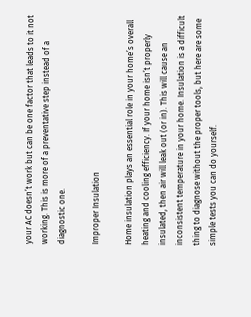your AC doesn’t work but can be one factor that leads to it not working. This is more of a preventative step instead of a diagnostic one.

Improper Insulation

Home insulation plays an essential role in your home’s overall heating and cooling efficiency. If your home isn’t properly insulated, then air will leak out (or in). This will cause an inconsistent temperature in your home. Insulation is a difficult thing to diagnose without the proper tools, but here are some simple tests you can do yourself.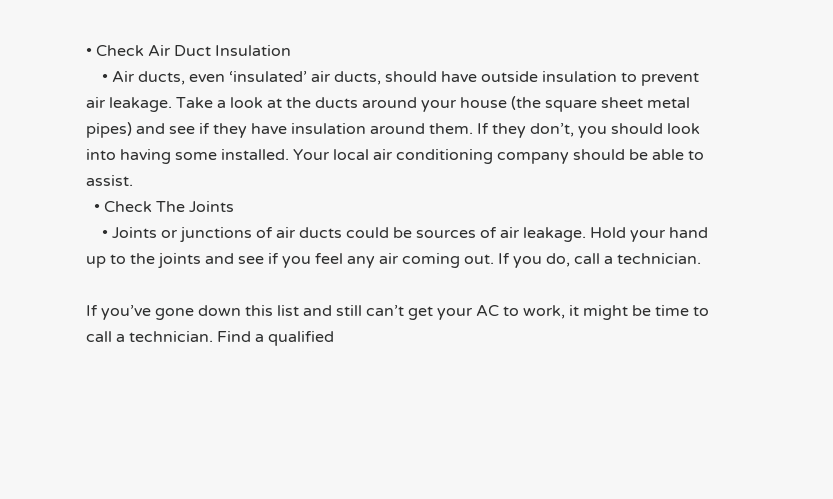• Check Air Duct Insulation
    • Air ducts, even ‘insulated’ air ducts, should have outside insulation to prevent air leakage. Take a look at the ducts around your house (the square sheet metal pipes) and see if they have insulation around them. If they don’t, you should look into having some installed. Your local air conditioning company should be able to assist.
  • Check The Joints
    • Joints or junctions of air ducts could be sources of air leakage. Hold your hand up to the joints and see if you feel any air coming out. If you do, call a technician.

If you’ve gone down this list and still can’t get your AC to work, it might be time to call a technician. Find a qualified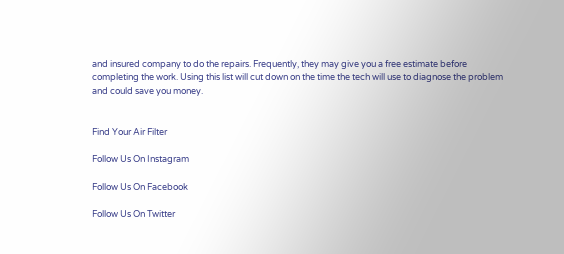and insured company to do the repairs. Frequently, they may give you a free estimate before completing the work. Using this list will cut down on the time the tech will use to diagnose the problem and could save you money.


Find Your Air Filter

Follow Us On Instagram

Follow Us On Facebook

Follow Us On Twitter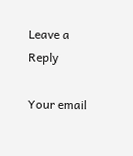Leave a Reply

Your email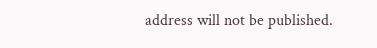address will not be published.